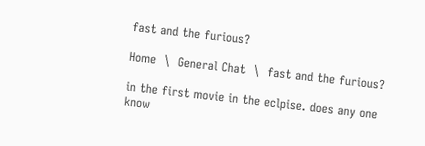fast and the furious?

Home  \  General Chat  \  fast and the furious?

in the first movie in the eclpise. does any one know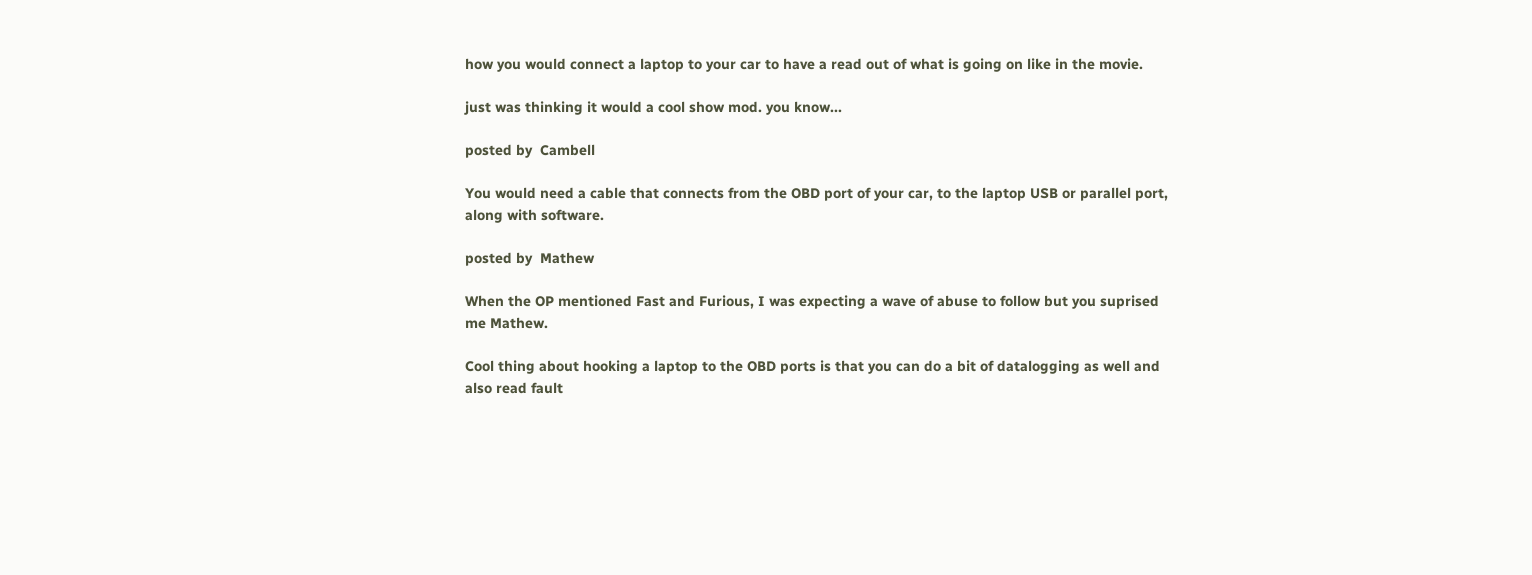how you would connect a laptop to your car to have a read out of what is going on like in the movie.

just was thinking it would a cool show mod. you know...

posted by  Cambell

You would need a cable that connects from the OBD port of your car, to the laptop USB or parallel port, along with software.

posted by  Mathew

When the OP mentioned Fast and Furious, I was expecting a wave of abuse to follow but you suprised me Mathew.

Cool thing about hooking a laptop to the OBD ports is that you can do a bit of datalogging as well and also read fault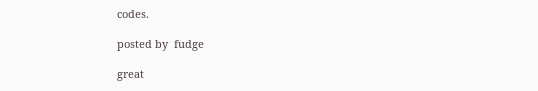codes.

posted by  fudge

great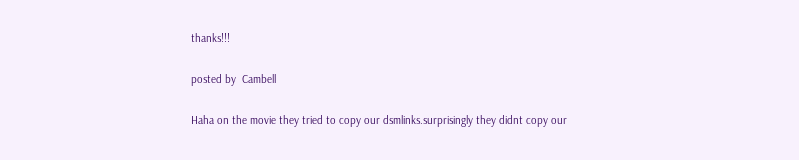thanks!!!

posted by  Cambell

Haha on the movie they tried to copy our dsmlinks.surprisingly they didnt copy our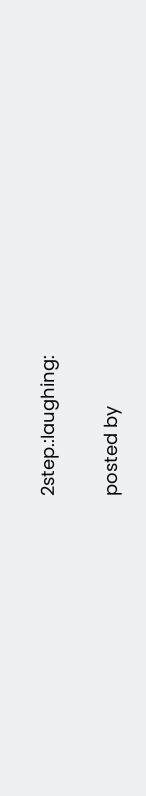2step.:laughing:

posted by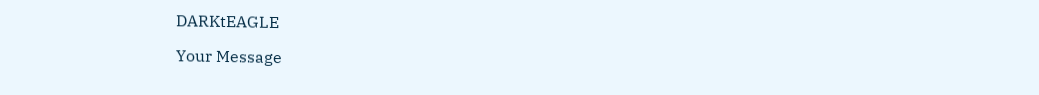DARKtEAGLE

Your Message